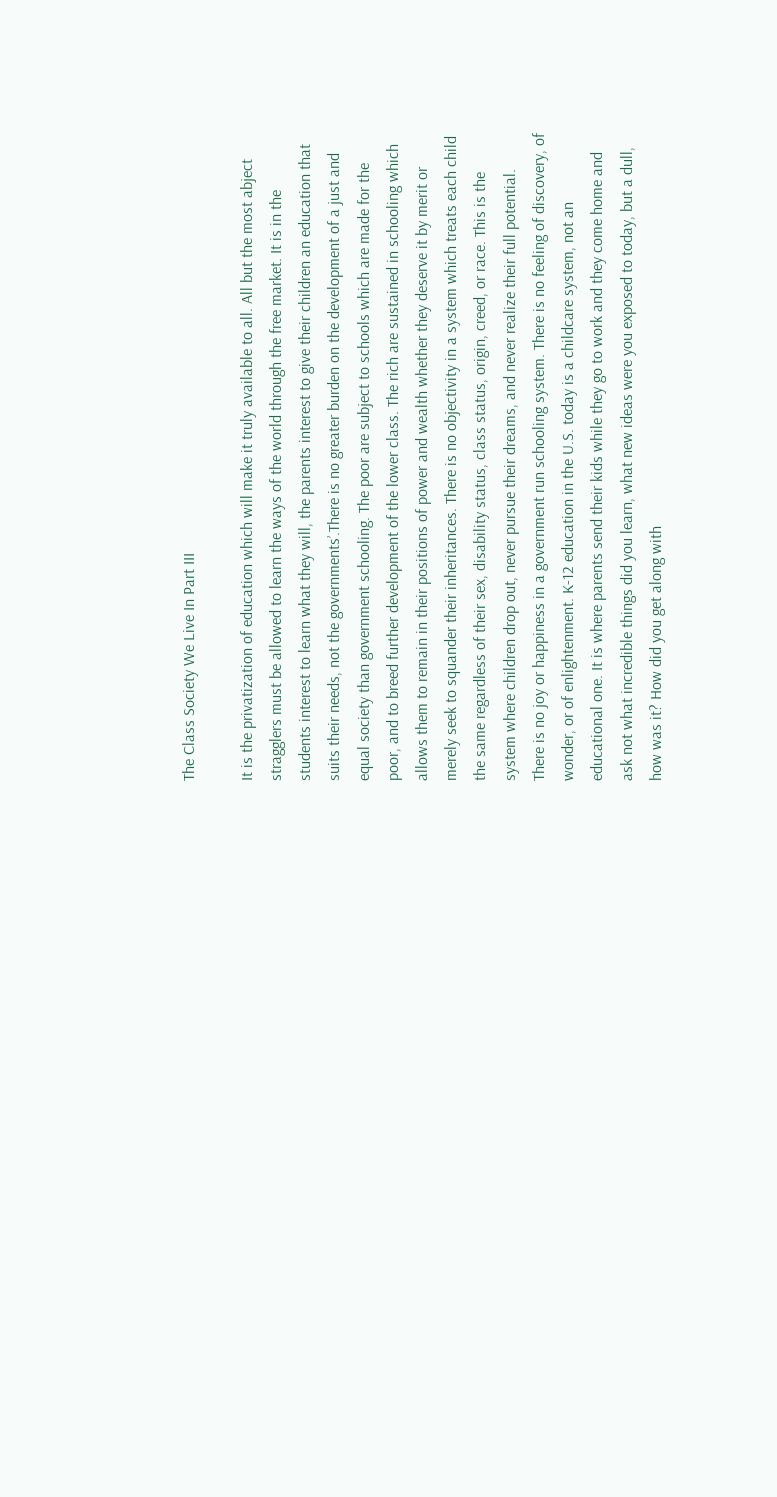The Class Society We Live In Part III

It is the privatization of education which will make it truly available to all. All but the most abject stragglers must be allowed to learn the ways of the world through the free market. It is in the students interest to learn what they will, the parents interest to give their children an education that suits their needs, not the governments’.There is no greater burden on the development of a just and equal society than government schooling. The poor are subject to schools which are made for the poor, and to breed further development of the lower class. The rich are sustained in schooling which allows them to remain in their positions of power and wealth whether they deserve it by merit or merely seek to squander their inheritances. There is no objectivity in a system which treats each child the same regardless of their sex, disability status, class status, origin, creed, or race. This is the system where children drop out, never pursue their dreams, and never realize their full potential. There is no joy or happiness in a government run schooling system. There is no feeling of discovery, of wonder, or of enlightenment. K-12 education in the U.S. today is a childcare system, not an educational one. It is where parents send their kids while they go to work and they come home and ask not what incredible things did you learn, what new ideas were you exposed to today, but a dull, how was it? How did you get along with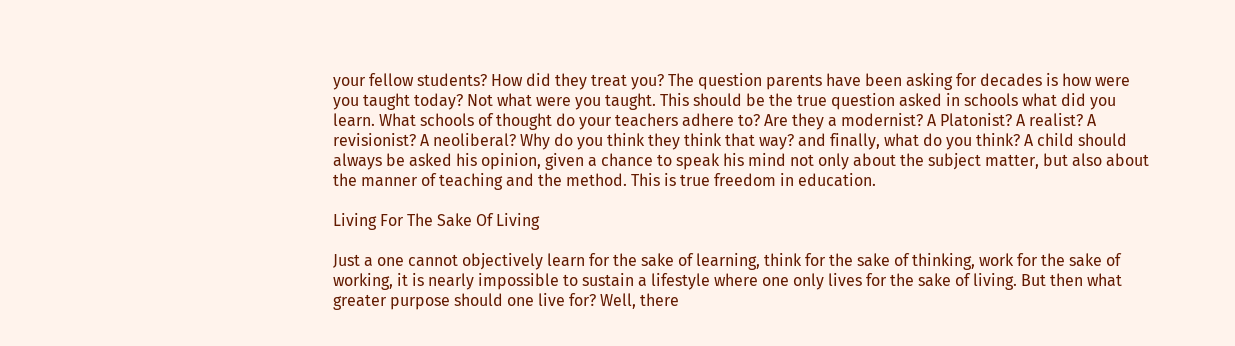your fellow students? How did they treat you? The question parents have been asking for decades is how were you taught today? Not what were you taught. This should be the true question asked in schools what did you learn. What schools of thought do your teachers adhere to? Are they a modernist? A Platonist? A realist? A revisionist? A neoliberal? Why do you think they think that way? and finally, what do you think? A child should always be asked his opinion, given a chance to speak his mind not only about the subject matter, but also about the manner of teaching and the method. This is true freedom in education.

Living For The Sake Of Living

Just a one cannot objectively learn for the sake of learning, think for the sake of thinking, work for the sake of working, it is nearly impossible to sustain a lifestyle where one only lives for the sake of living. But then what greater purpose should one live for? Well, there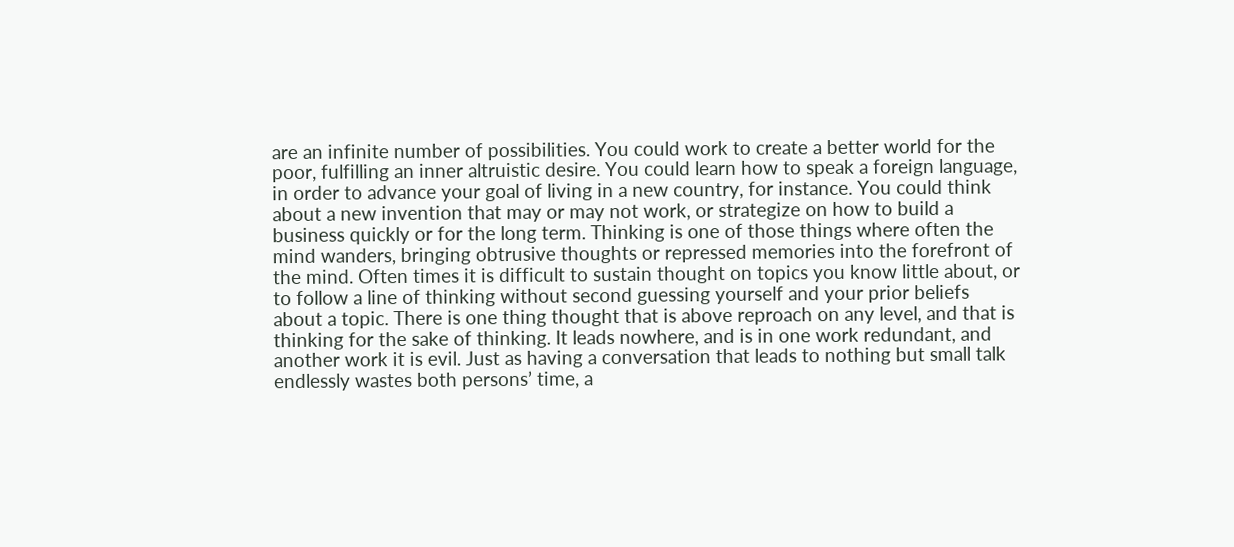are an infinite number of possibilities. You could work to create a better world for the poor, fulfilling an inner altruistic desire. You could learn how to speak a foreign language, in order to advance your goal of living in a new country, for instance. You could think about a new invention that may or may not work, or strategize on how to build a business quickly or for the long term. Thinking is one of those things where often the mind wanders, bringing obtrusive thoughts or repressed memories into the forefront of the mind. Often times it is difficult to sustain thought on topics you know little about, or to follow a line of thinking without second guessing yourself and your prior beliefs about a topic. There is one thing thought that is above reproach on any level, and that is thinking for the sake of thinking. It leads nowhere, and is in one work redundant, and another work it is evil. Just as having a conversation that leads to nothing but small talk endlessly wastes both persons’ time, a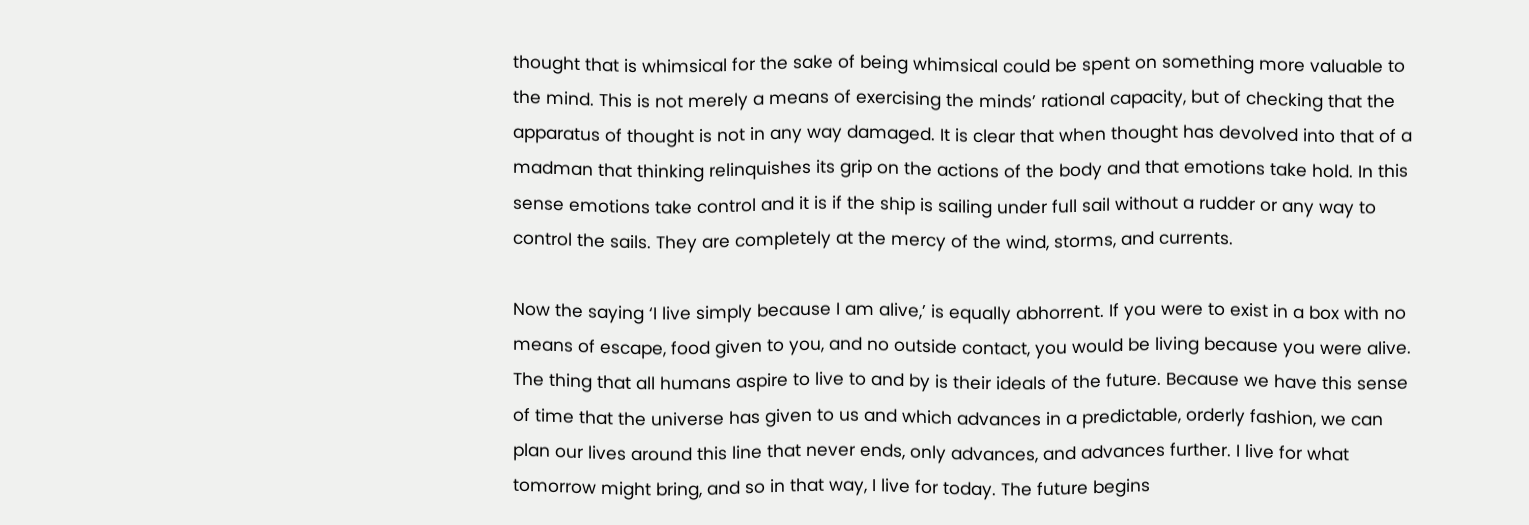thought that is whimsical for the sake of being whimsical could be spent on something more valuable to the mind. This is not merely a means of exercising the minds’ rational capacity, but of checking that the apparatus of thought is not in any way damaged. It is clear that when thought has devolved into that of a madman that thinking relinquishes its grip on the actions of the body and that emotions take hold. In this sense emotions take control and it is if the ship is sailing under full sail without a rudder or any way to control the sails. They are completely at the mercy of the wind, storms, and currents.

Now the saying ‘I live simply because I am alive,’ is equally abhorrent. If you were to exist in a box with no means of escape, food given to you, and no outside contact, you would be living because you were alive. The thing that all humans aspire to live to and by is their ideals of the future. Because we have this sense of time that the universe has given to us and which advances in a predictable, orderly fashion, we can plan our lives around this line that never ends, only advances, and advances further. I live for what tomorrow might bring, and so in that way, I live for today. The future begins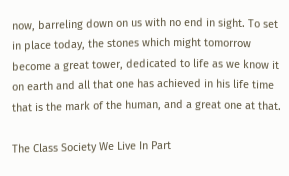now, barreling down on us with no end in sight. To set in place today, the stones which might tomorrow become a great tower, dedicated to life as we know it on earth and all that one has achieved in his life time that is the mark of the human, and a great one at that.

The Class Society We Live In Part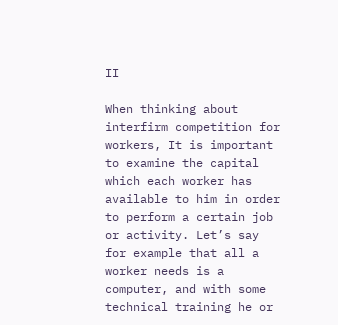II

When thinking about interfirm competition for workers, It is important to examine the capital which each worker has available to him in order to perform a certain job or activity. Let’s say for example that all a worker needs is a computer, and with some technical training he or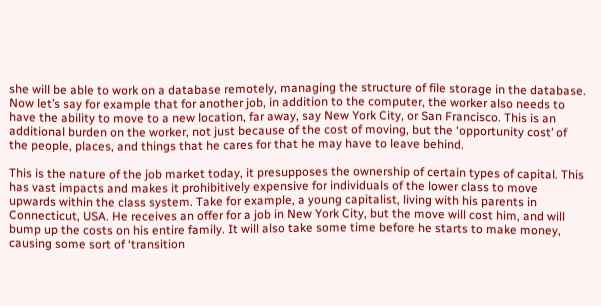she will be able to work on a database remotely, managing the structure of file storage in the database. Now let’s say for example that for another job, in addition to the computer, the worker also needs to have the ability to move to a new location, far away, say New York City, or San Francisco. This is an additional burden on the worker, not just because of the cost of moving, but the ‘opportunity cost’ of the people, places, and things that he cares for that he may have to leave behind.

This is the nature of the job market today, it presupposes the ownership of certain types of capital. This has vast impacts and makes it prohibitively expensive for individuals of the lower class to move upwards within the class system. Take for example, a young capitalist, living with his parents in Connecticut, USA. He receives an offer for a job in New York City, but the move will cost him, and will bump up the costs on his entire family. It will also take some time before he starts to make money, causing some sort of ‘transition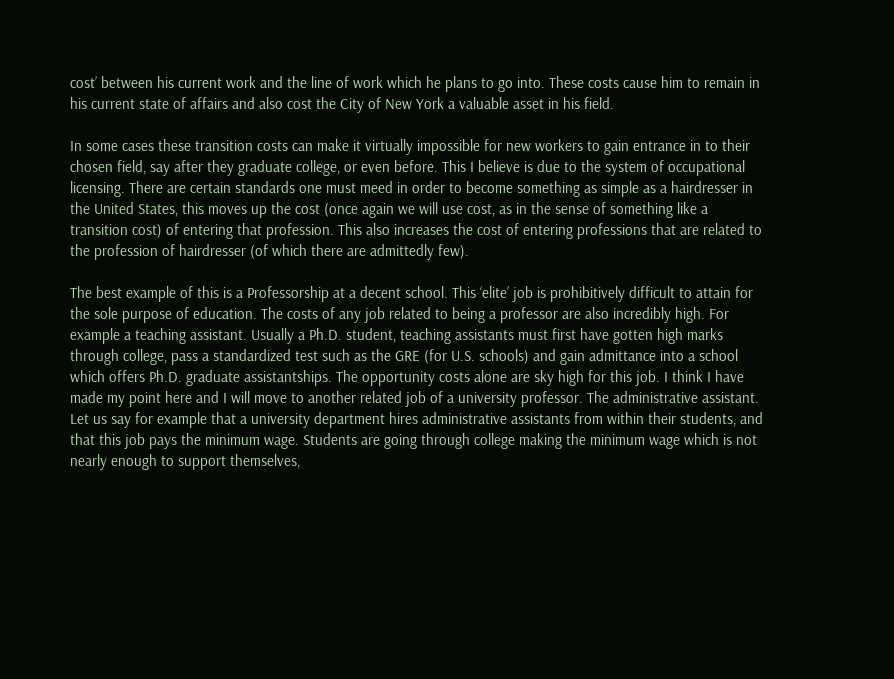cost’ between his current work and the line of work which he plans to go into. These costs cause him to remain in his current state of affairs and also cost the City of New York a valuable asset in his field.

In some cases these transition costs can make it virtually impossible for new workers to gain entrance in to their chosen field, say after they graduate college, or even before. This I believe is due to the system of occupational licensing. There are certain standards one must meed in order to become something as simple as a hairdresser in the United States, this moves up the cost (once again we will use cost, as in the sense of something like a transition cost) of entering that profession. This also increases the cost of entering professions that are related to the profession of hairdresser (of which there are admittedly few).

The best example of this is a Professorship at a decent school. This ‘elite’ job is prohibitively difficult to attain for the sole purpose of education. The costs of any job related to being a professor are also incredibly high. For example a teaching assistant. Usually a Ph.D. student, teaching assistants must first have gotten high marks through college, pass a standardized test such as the GRE (for U.S. schools) and gain admittance into a school which offers Ph.D. graduate assistantships. The opportunity costs alone are sky high for this job. I think I have made my point here and I will move to another related job of a university professor. The administrative assistant. Let us say for example that a university department hires administrative assistants from within their students, and that this job pays the minimum wage. Students are going through college making the minimum wage which is not nearly enough to support themselves,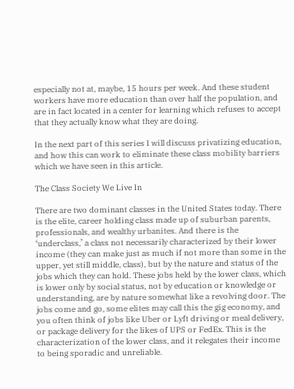especially not at, maybe, 15 hours per week. And these student workers have more education than over half the population, and are in fact located in a center for learning which refuses to accept that they actually know what they are doing.

In the next part of this series I will discuss privatizing education, and how this can work to eliminate these class mobility barriers which we have seen in this article.

The Class Society We Live In

There are two dominant classes in the United States today. There is the elite, career holding class made up of suburban parents, professionals, and wealthy urbanites. And there is the ‘underclass,’ a class not necessarily characterized by their lower income (they can make just as much if not more than some in the upper, yet still middle, class), but by the nature and status of the jobs which they can hold. These jobs held by the lower class, which is lower only by social status, not by education or knowledge or understanding, are by nature somewhat like a revolving door. The jobs come and go, some elites may call this the gig economy, and you often think of jobs like Uber or Lyft driving or meal delivery, or package delivery for the likes of UPS or FedEx. This is the characterization of the lower class, and it relegates their income to being sporadic and unreliable.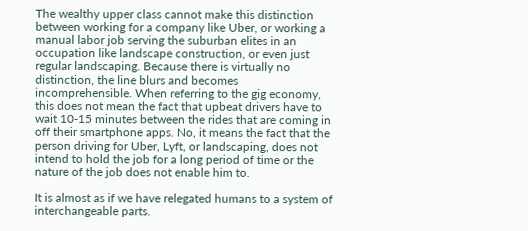The wealthy upper class cannot make this distinction between working for a company like Uber, or working a manual labor job serving the suburban elites in an occupation like landscape construction, or even just regular landscaping. Because there is virtually no distinction, the line blurs and becomes incomprehensible. When referring to the gig economy, this does not mean the fact that upbeat drivers have to wait 10-15 minutes between the rides that are coming in off their smartphone apps. No, it means the fact that the person driving for Uber, Lyft, or landscaping, does not intend to hold the job for a long period of time or the nature of the job does not enable him to.

It is almost as if we have relegated humans to a system of interchangeable parts.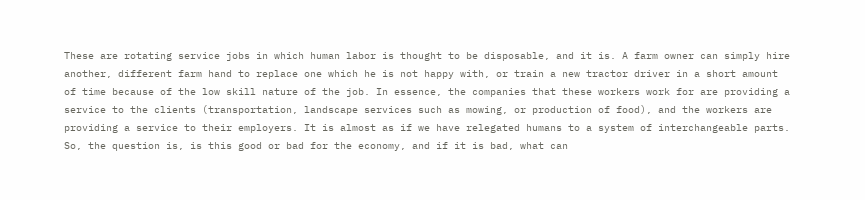These are rotating service jobs in which human labor is thought to be disposable, and it is. A farm owner can simply hire another, different farm hand to replace one which he is not happy with, or train a new tractor driver in a short amount of time because of the low skill nature of the job. In essence, the companies that these workers work for are providing a service to the clients (transportation, landscape services such as mowing, or production of food), and the workers are providing a service to their employers. It is almost as if we have relegated humans to a system of interchangeable parts. So, the question is, is this good or bad for the economy, and if it is bad, what can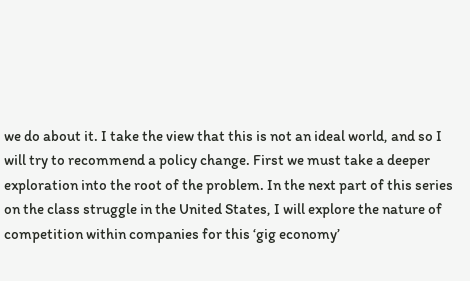we do about it. I take the view that this is not an ideal world, and so I will try to recommend a policy change. First we must take a deeper exploration into the root of the problem. In the next part of this series on the class struggle in the United States, I will explore the nature of competition within companies for this ‘gig economy’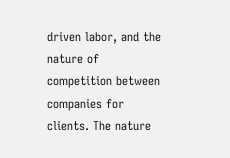driven labor, and the nature of competition between companies for clients. The nature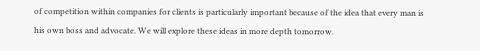of competition within companies for clients is particularly important because of the idea that every man is his own boss and advocate. We will explore these ideas in more depth tomorrow.